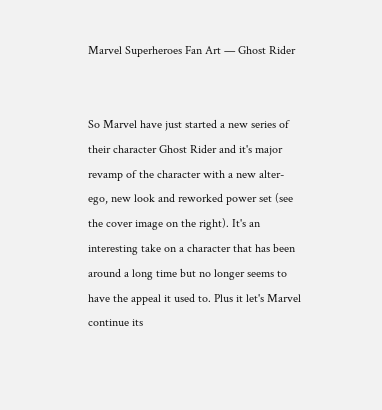Marvel Superheroes Fan Art — Ghost Rider


So Marvel have just started a new series of their character Ghost Rider and it's major revamp of the character with a new alter-ego, new look and reworked power set (see the cover image on the right). It's an interesting take on a character that has been around a long time but no longer seems to have the appeal it used to. Plus it let's Marvel continue its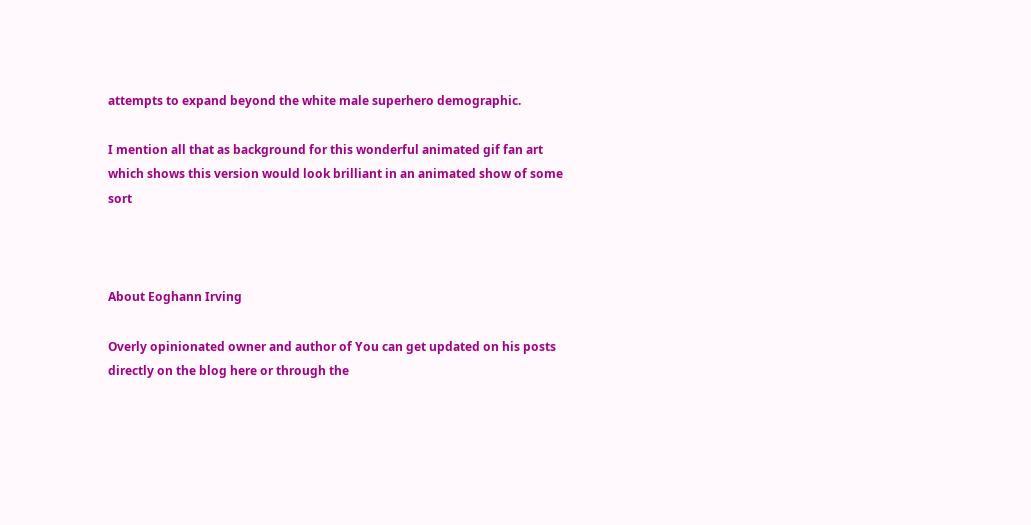attempts to expand beyond the white male superhero demographic.

I mention all that as background for this wonderful animated gif fan art which shows this version would look brilliant in an animated show of some sort



About Eoghann Irving

Overly opinionated owner and author of You can get updated on his posts directly on the blog here or through the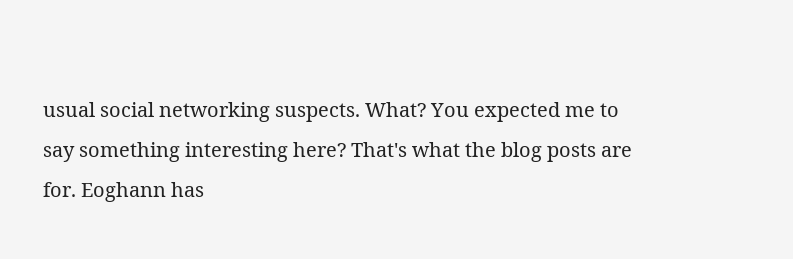usual social networking suspects. What? You expected me to say something interesting here? That's what the blog posts are for. Eoghann has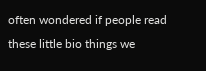often wondered if people read these little bio things we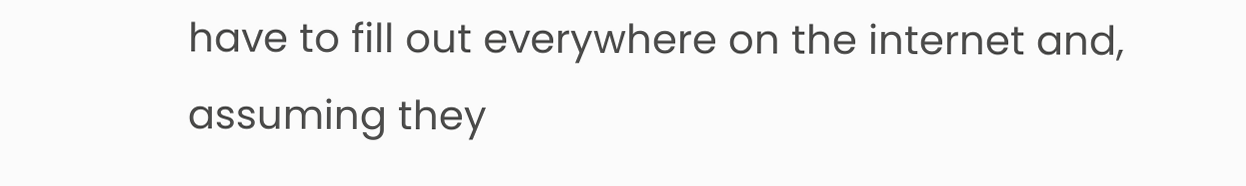have to fill out everywhere on the internet and, assuming they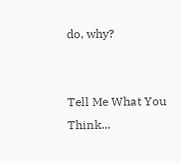do, why?


Tell Me What You Think...